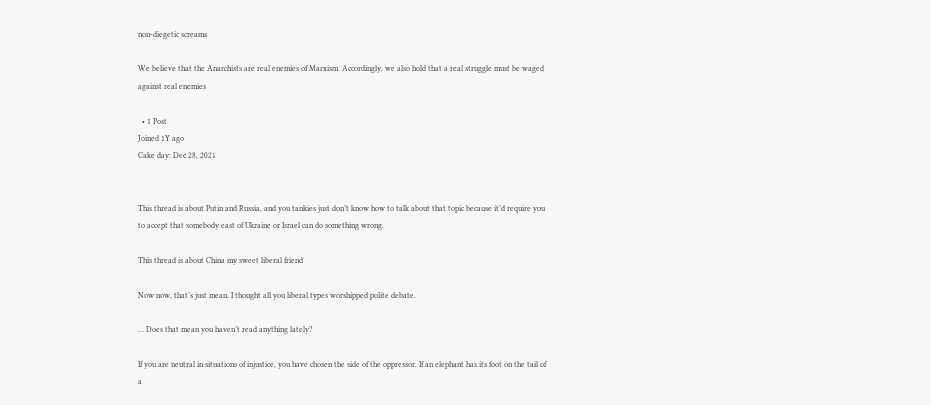non-diegetic screams

We believe that the Anarchists are real enemies of Marxism. Accordingly, we also hold that a real struggle must be waged against real enemies

  • 1 Post
Joined 1Y ago
Cake day: Dec 28, 2021


This thread is about Putin and Russia, and you tankies just don’t know how to talk about that topic because it’d require you to accept that somebody east of Ukraine or Israel can do something wrong.

This thread is about China my sweet liberal friend

Now now, that’s just mean. I thought all you liberal types worshipped polite debate.

… Does that mean you haven’t read anything lately?

If you are neutral in situations of injustice, you have chosen the side of the oppressor. If an elephant has its foot on the tail of a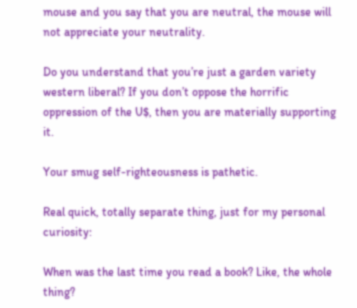mouse and you say that you are neutral, the mouse will not appreciate your neutrality.

Do you understand that you’re just a garden variety western liberal? If you don’t oppose the horrific oppression of the U$, then you are materially supporting it.

Your smug self-righteousness is pathetic.

Real quick, totally separate thing, just for my personal curiosity:

When was the last time you read a book? Like, the whole thing?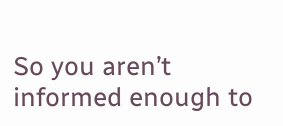So you aren’t informed enough to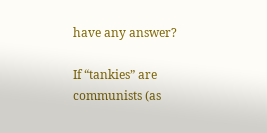have any answer?

If “tankies” are communists (as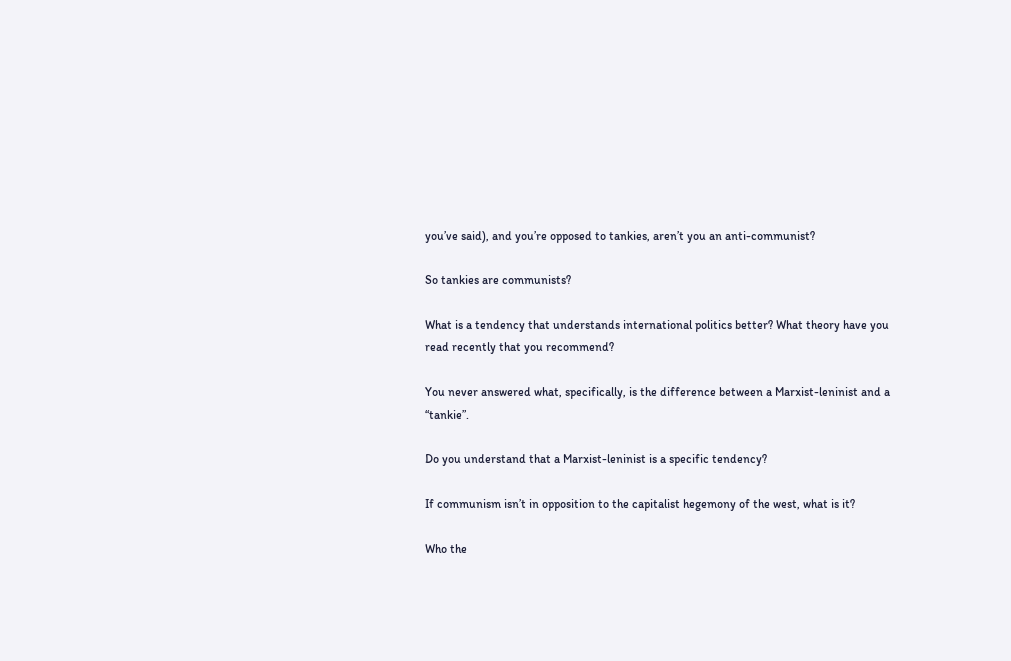you’ve said), and you’re opposed to tankies, aren’t you an anti-communist?

So tankies are communists?

What is a tendency that understands international politics better? What theory have you read recently that you recommend?

You never answered what, specifically, is the difference between a Marxist-leninist and a “tankie”.

Do you understand that a Marxist-leninist is a specific tendency?

If communism isn’t in opposition to the capitalist hegemony of the west, what is it?

Who the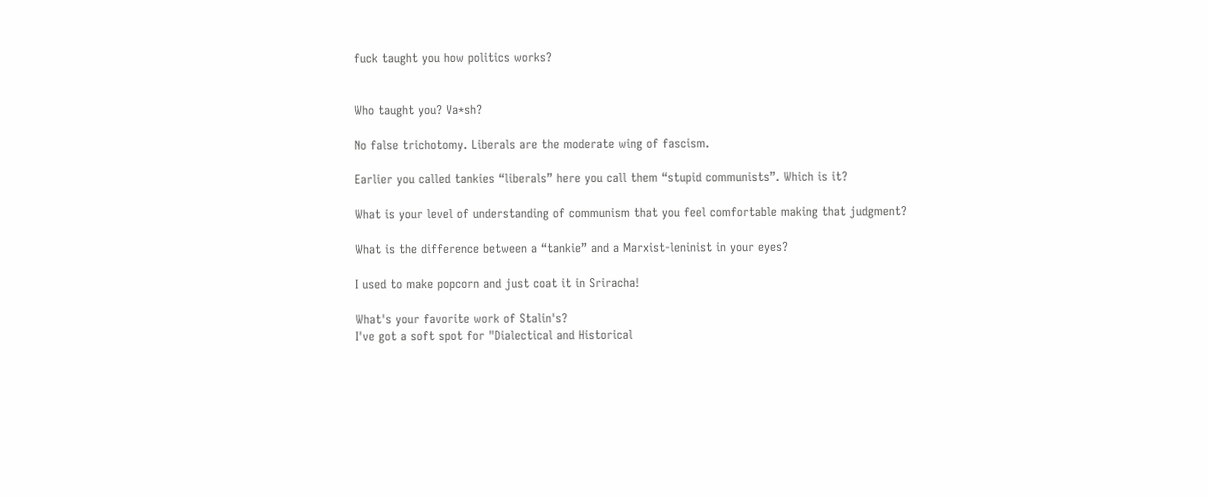fuck taught you how politics works?


Who taught you? Va*sh?

No false trichotomy. Liberals are the moderate wing of fascism.

Earlier you called tankies “liberals” here you call them “stupid communists”. Which is it?

What is your level of understanding of communism that you feel comfortable making that judgment?

What is the difference between a “tankie” and a Marxist-leninist in your eyes?

I used to make popcorn and just coat it in Sriracha!

What's your favorite work of Stalin's?
I've got a soft spot for "Dialectical and Historical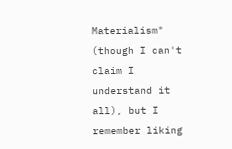Materialism" (though I can't claim I understand it all), but I remember liking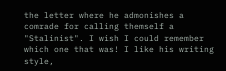the letter where he admonishes a comrade for calling themself a "Stalinist". I wish I could remember which one that was! I like his writing style,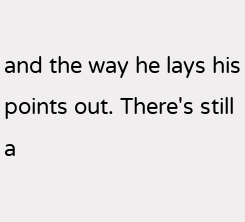and the way he lays his points out. There's still a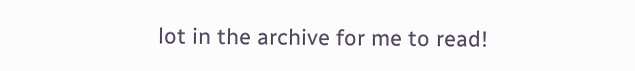lot in the archive for me to read!